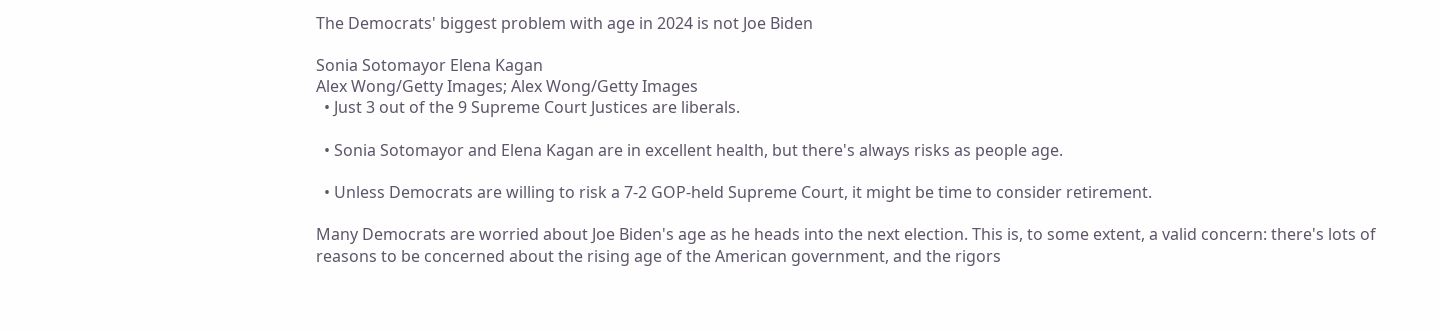The Democrats' biggest problem with age in 2024 is not Joe Biden

Sonia Sotomayor Elena Kagan
Alex Wong/Getty Images; Alex Wong/Getty Images
  • Just 3 out of the 9 Supreme Court Justices are liberals.

  • Sonia Sotomayor and Elena Kagan are in excellent health, but there's always risks as people age.

  • Unless Democrats are willing to risk a 7-2 GOP-held Supreme Court, it might be time to consider retirement.

Many Democrats are worried about Joe Biden's age as he heads into the next election. This is, to some extent, a valid concern: there's lots of reasons to be concerned about the rising age of the American government, and the rigors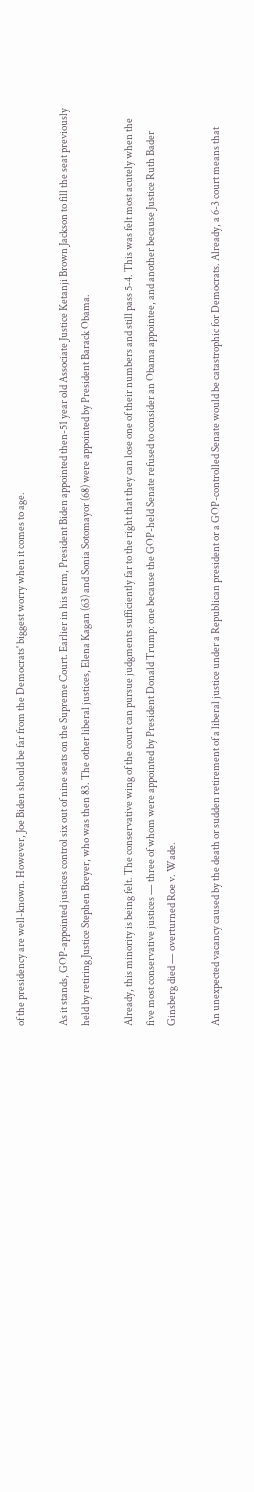of the presidency are well-known. However, Joe Biden should be far from the Democrats' biggest worry when it comes to age.

As it stands, GOP-appointed justices control six out of nine seats on the Supreme Court. Earlier in his term, President Biden appointed then-51 year old Associate Justice Ketanji Brown Jackson to fill the seat previously held by retiring Justice Stephen Breyer, who was then 83. The other liberal justices, Elena Kagan (63) and Sonia Sotomayor (68) were appointed by President Barack Obama.

Already, this minority is being felt. The conservative wing of the court can pursue judgments sufficiently far to the right that they can lose one of their numbers and still pass 5-4. This was felt most acutely when the five most conservative justices — three of whom were appointed by President Donald Trump: one because the GOP-held Senate refused to consider an Obama appointee, and another because Justice Ruth Bader Ginsberg died — overturned Roe v. Wade.

An unexpected vacancy caused by the death or sudden retirement of a liberal justice under a Republican president or a GOP-controlled Senate would be catastrophic for Democrats. Already, a 6-3 court means that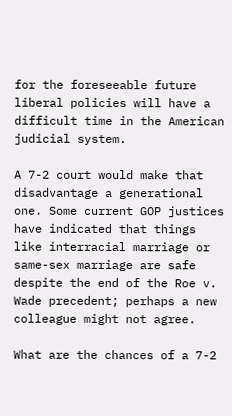for the foreseeable future liberal policies will have a difficult time in the American judicial system.

A 7-2 court would make that disadvantage a generational one. Some current GOP justices have indicated that things like interracial marriage or same-sex marriage are safe despite the end of the Roe v. Wade precedent; perhaps a new colleague might not agree.

What are the chances of a 7-2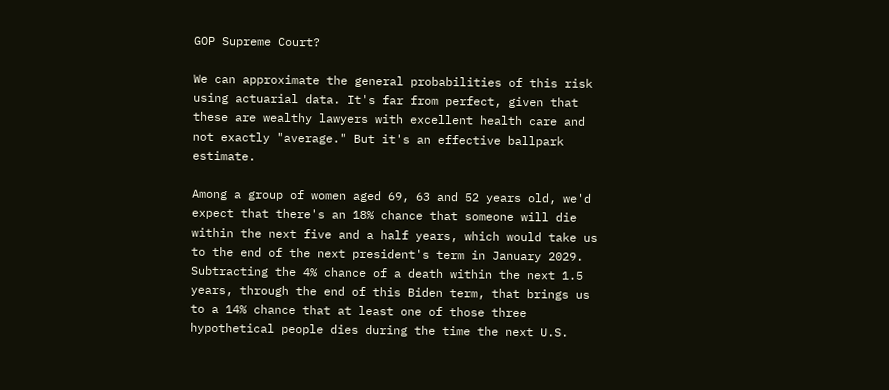GOP Supreme Court?

We can approximate the general probabilities of this risk using actuarial data. It's far from perfect, given that these are wealthy lawyers with excellent health care and not exactly "average." But it's an effective ballpark estimate.

Among a group of women aged 69, 63 and 52 years old, we'd expect that there's an 18% chance that someone will die within the next five and a half years, which would take us to the end of the next president's term in January 2029. Subtracting the 4% chance of a death within the next 1.5 years, through the end of this Biden term, that brings us to a 14% chance that at least one of those three hypothetical people dies during the time the next U.S.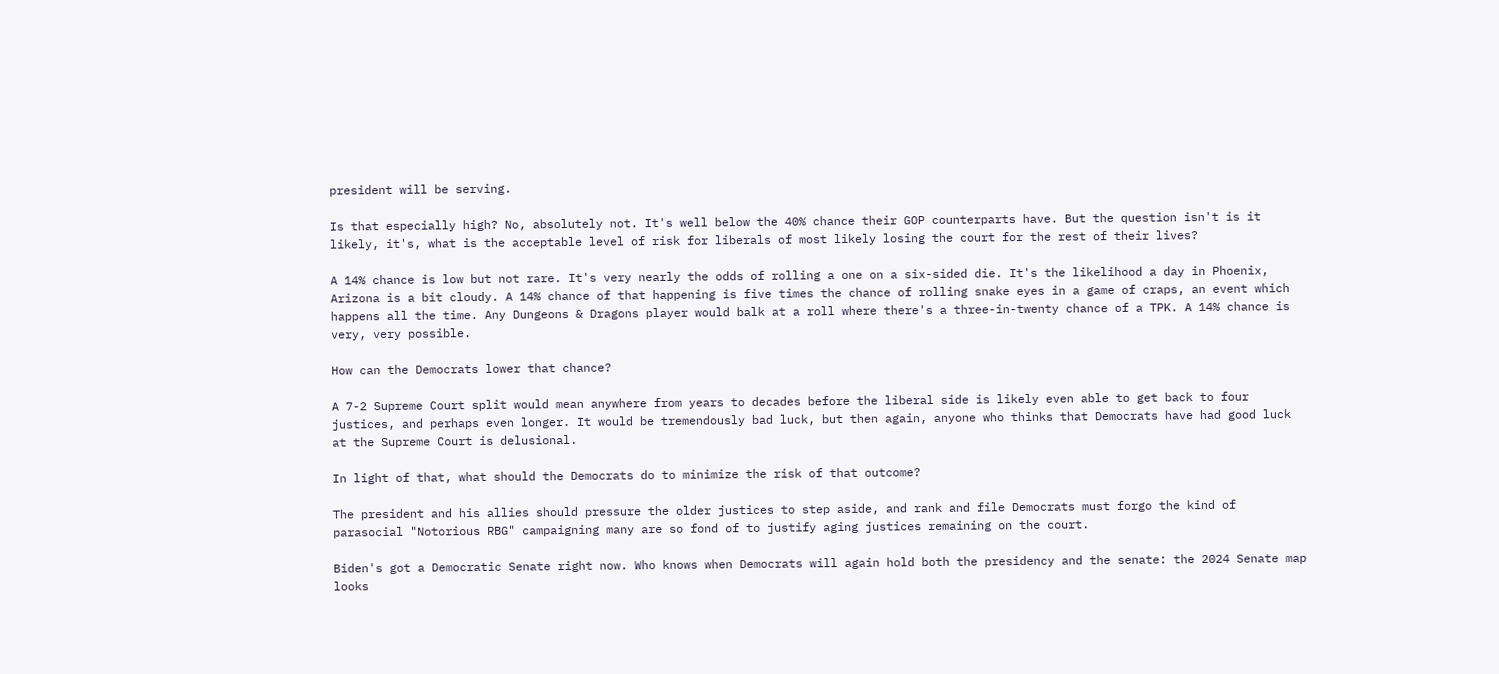president will be serving.

Is that especially high? No, absolutely not. It's well below the 40% chance their GOP counterparts have. But the question isn't is it likely, it's, what is the acceptable level of risk for liberals of most likely losing the court for the rest of their lives?

A 14% chance is low but not rare. It's very nearly the odds of rolling a one on a six-sided die. It's the likelihood a day in Phoenix, Arizona is a bit cloudy. A 14% chance of that happening is five times the chance of rolling snake eyes in a game of craps, an event which happens all the time. Any Dungeons & Dragons player would balk at a roll where there's a three-in-twenty chance of a TPK. A 14% chance is very, very possible.

How can the Democrats lower that chance?

A 7-2 Supreme Court split would mean anywhere from years to decades before the liberal side is likely even able to get back to four justices, and perhaps even longer. It would be tremendously bad luck, but then again, anyone who thinks that Democrats have had good luck at the Supreme Court is delusional.

In light of that, what should the Democrats do to minimize the risk of that outcome?

The president and his allies should pressure the older justices to step aside, and rank and file Democrats must forgo the kind of parasocial "Notorious RBG" campaigning many are so fond of to justify aging justices remaining on the court.

Biden's got a Democratic Senate right now. Who knows when Democrats will again hold both the presidency and the senate: the 2024 Senate map looks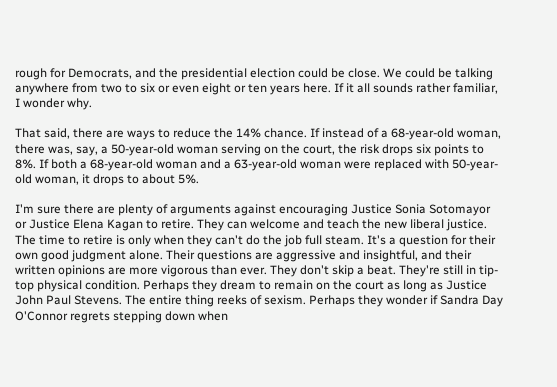rough for Democrats, and the presidential election could be close. We could be talking anywhere from two to six or even eight or ten years here. If it all sounds rather familiar, I wonder why.

That said, there are ways to reduce the 14% chance. If instead of a 68-year-old woman, there was, say, a 50-year-old woman serving on the court, the risk drops six points to 8%. If both a 68-year-old woman and a 63-year-old woman were replaced with 50-year-old woman, it drops to about 5%.

I'm sure there are plenty of arguments against encouraging Justice Sonia Sotomayor or Justice Elena Kagan to retire. They can welcome and teach the new liberal justice. The time to retire is only when they can't do the job full steam. It's a question for their own good judgment alone. Their questions are aggressive and insightful, and their written opinions are more vigorous than ever. They don't skip a beat. They're still in tip-top physical condition. Perhaps they dream to remain on the court as long as Justice John Paul Stevens. The entire thing reeks of sexism. Perhaps they wonder if Sandra Day O'Connor regrets stepping down when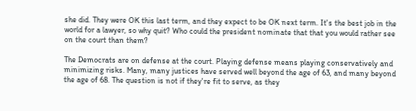she did. They were OK this last term, and they expect to be OK next term. It's the best job in the world for a lawyer, so why quit? Who could the president nominate that that you would rather see on the court than them?

The Democrats are on defense at the court. Playing defense means playing conservatively and minimizing risks. Many, many justices have served well beyond the age of 63, and many beyond the age of 68. The question is not if they're fit to serve, as they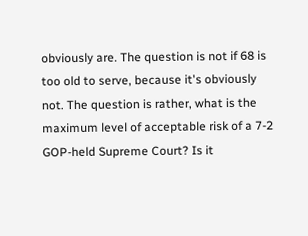obviously are. The question is not if 68 is too old to serve, because it's obviously not. The question is rather, what is the maximum level of acceptable risk of a 7-2 GOP-held Supreme Court? Is it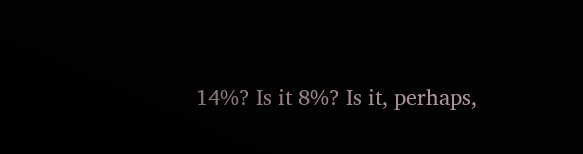14%? Is it 8%? Is it, perhaps,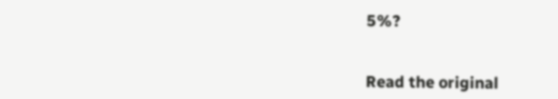5%?


Read the original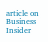article on Business Insider